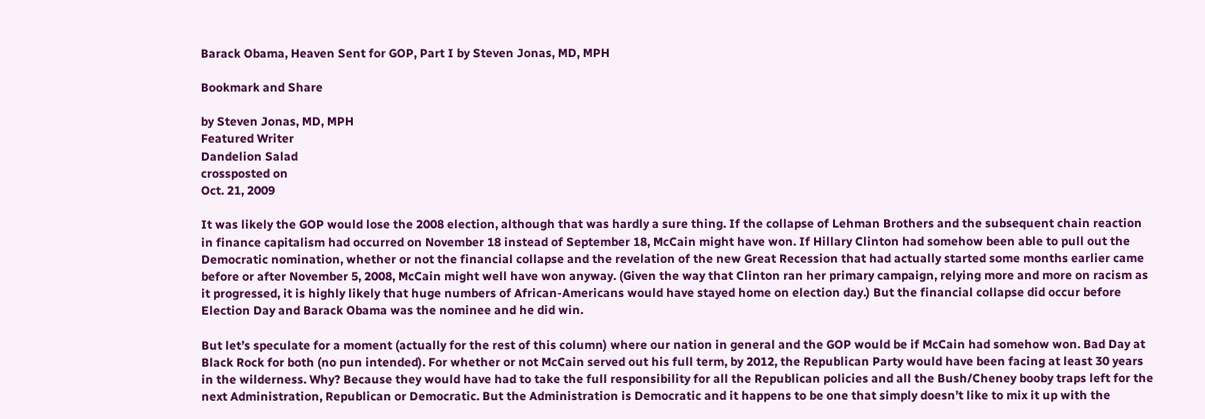Barack Obama, Heaven Sent for GOP, Part I by Steven Jonas, MD, MPH

Bookmark and Share

by Steven Jonas, MD, MPH
Featured Writer
Dandelion Salad
crossposted on
Oct. 21, 2009

It was likely the GOP would lose the 2008 election, although that was hardly a sure thing. If the collapse of Lehman Brothers and the subsequent chain reaction in finance capitalism had occurred on November 18 instead of September 18, McCain might have won. If Hillary Clinton had somehow been able to pull out the Democratic nomination, whether or not the financial collapse and the revelation of the new Great Recession that had actually started some months earlier came before or after November 5, 2008, McCain might well have won anyway. (Given the way that Clinton ran her primary campaign, relying more and more on racism as it progressed, it is highly likely that huge numbers of African-Americans would have stayed home on election day.) But the financial collapse did occur before Election Day and Barack Obama was the nominee and he did win.

But let’s speculate for a moment (actually for the rest of this column) where our nation in general and the GOP would be if McCain had somehow won. Bad Day at Black Rock for both (no pun intended). For whether or not McCain served out his full term, by 2012, the Republican Party would have been facing at least 30 years in the wilderness. Why? Because they would have had to take the full responsibility for all the Republican policies and all the Bush/Cheney booby traps left for the next Administration, Republican or Democratic. But the Administration is Democratic and it happens to be one that simply doesn’t like to mix it up with the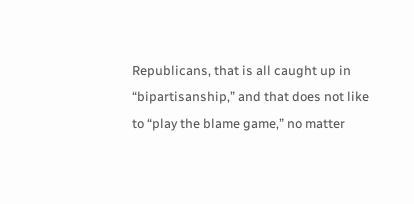Republicans, that is all caught up in “bipartisanship,” and that does not like to “play the blame game,” no matter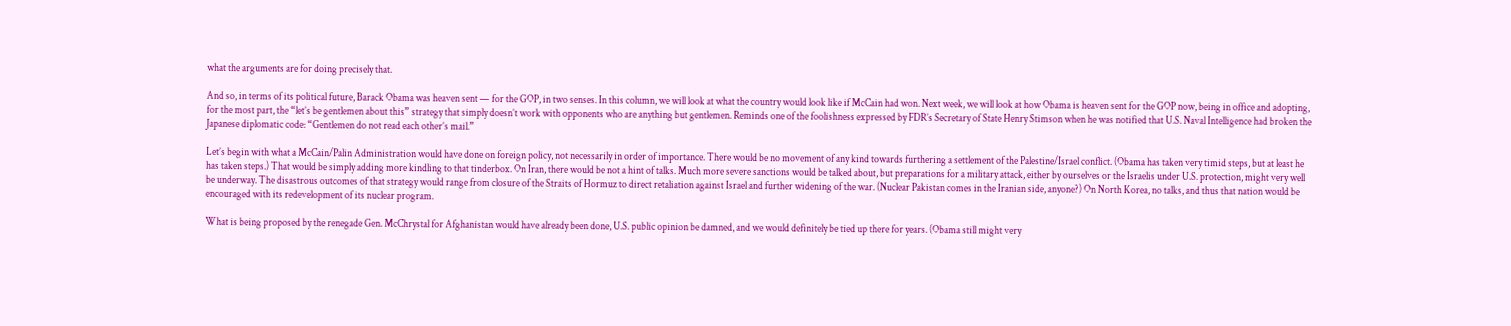what the arguments are for doing precisely that.

And so, in terms of its political future, Barack Obama was heaven sent — for the GOP, in two senses. In this column, we will look at what the country would look like if McCain had won. Next week, we will look at how Obama is heaven sent for the GOP now, being in office and adopting, for the most part, the “let’s be gentlemen about this” strategy that simply doesn’t work with opponents who are anything but gentlemen. Reminds one of the foolishness expressed by FDR’s Secretary of State Henry Stimson when he was notified that U.S. Naval Intelligence had broken the Japanese diplomatic code: “Gentlemen do not read each other’s mail.”

Let’s begin with what a McCain/Palin Administration would have done on foreign policy, not necessarily in order of importance. There would be no movement of any kind towards furthering a settlement of the Palestine/Israel conflict. (Obama has taken very timid steps, but at least he has taken steps.) That would be simply adding more kindling to that tinderbox. On Iran, there would be not a hint of talks. Much more severe sanctions would be talked about, but preparations for a military attack, either by ourselves or the Israelis under U.S. protection, might very well be underway. The disastrous outcomes of that strategy would range from closure of the Straits of Hormuz to direct retaliation against Israel and further widening of the war. (Nuclear Pakistan comes in the Iranian side, anyone?) On North Korea, no talks, and thus that nation would be encouraged with its redevelopment of its nuclear program.

What is being proposed by the renegade Gen. McChrystal for Afghanistan would have already been done, U.S. public opinion be damned, and we would definitely be tied up there for years. (Obama still might very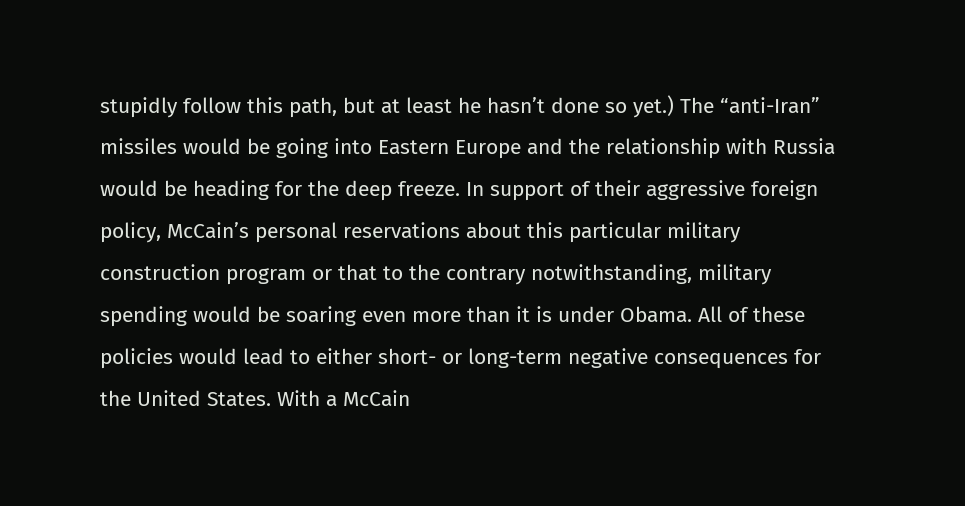stupidly follow this path, but at least he hasn’t done so yet.) The “anti-Iran” missiles would be going into Eastern Europe and the relationship with Russia would be heading for the deep freeze. In support of their aggressive foreign policy, McCain’s personal reservations about this particular military construction program or that to the contrary notwithstanding, military spending would be soaring even more than it is under Obama. All of these policies would lead to either short- or long-term negative consequences for the United States. With a McCain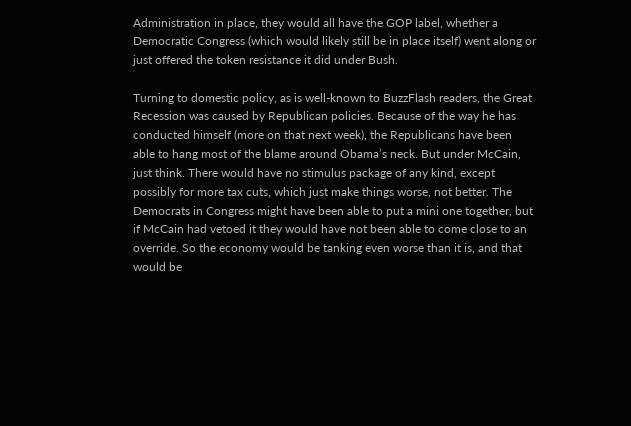Administration in place, they would all have the GOP label, whether a Democratic Congress (which would likely still be in place itself) went along or just offered the token resistance it did under Bush.

Turning to domestic policy, as is well-known to BuzzFlash readers, the Great Recession was caused by Republican policies. Because of the way he has conducted himself (more on that next week), the Republicans have been able to hang most of the blame around Obama’s neck. But under McCain, just think. There would have no stimulus package of any kind, except possibly for more tax cuts, which just make things worse, not better. The Democrats in Congress might have been able to put a mini one together, but if McCain had vetoed it they would have not been able to come close to an override. So the economy would be tanking even worse than it is, and that would be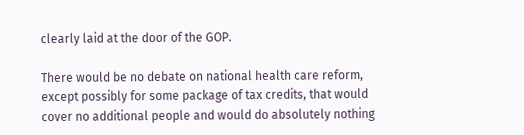clearly laid at the door of the GOP.

There would be no debate on national health care reform, except possibly for some package of tax credits, that would cover no additional people and would do absolutely nothing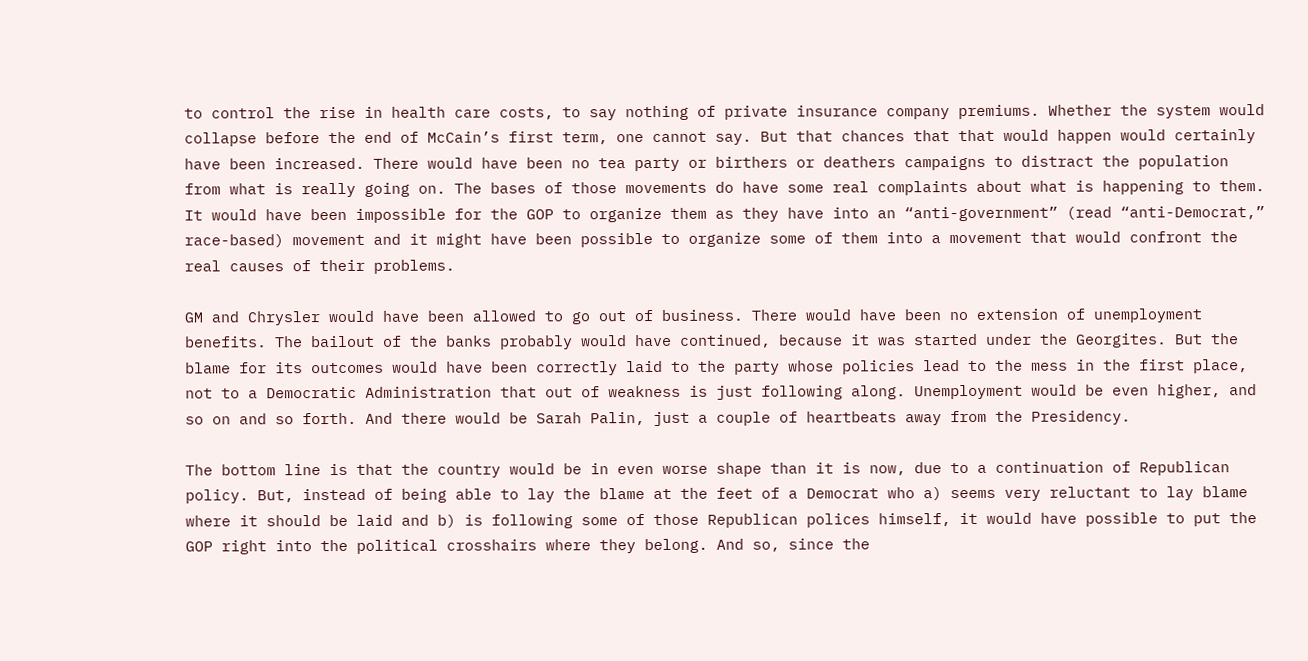to control the rise in health care costs, to say nothing of private insurance company premiums. Whether the system would collapse before the end of McCain’s first term, one cannot say. But that chances that that would happen would certainly have been increased. There would have been no tea party or birthers or deathers campaigns to distract the population from what is really going on. The bases of those movements do have some real complaints about what is happening to them. It would have been impossible for the GOP to organize them as they have into an “anti-government” (read “anti-Democrat,” race-based) movement and it might have been possible to organize some of them into a movement that would confront the real causes of their problems.

GM and Chrysler would have been allowed to go out of business. There would have been no extension of unemployment benefits. The bailout of the banks probably would have continued, because it was started under the Georgites. But the blame for its outcomes would have been correctly laid to the party whose policies lead to the mess in the first place, not to a Democratic Administration that out of weakness is just following along. Unemployment would be even higher, and so on and so forth. And there would be Sarah Palin, just a couple of heartbeats away from the Presidency.

The bottom line is that the country would be in even worse shape than it is now, due to a continuation of Republican policy. But, instead of being able to lay the blame at the feet of a Democrat who a) seems very reluctant to lay blame where it should be laid and b) is following some of those Republican polices himself, it would have possible to put the GOP right into the political crosshairs where they belong. And so, since the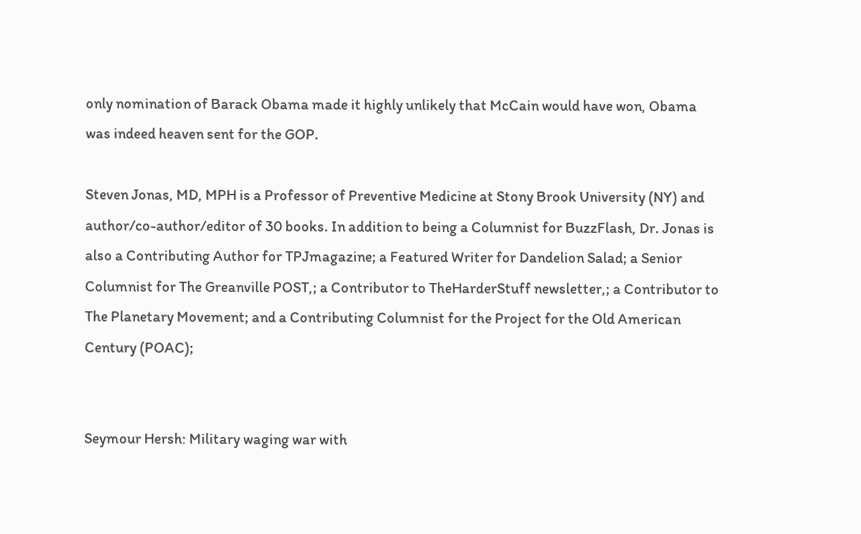only nomination of Barack Obama made it highly unlikely that McCain would have won, Obama was indeed heaven sent for the GOP.

Steven Jonas, MD, MPH is a Professor of Preventive Medicine at Stony Brook University (NY) and author/co-author/editor of 30 books. In addition to being a Columnist for BuzzFlash, Dr. Jonas is also a Contributing Author for TPJmagazine; a Featured Writer for Dandelion Salad; a Senior Columnist for The Greanville POST,; a Contributor to TheHarderStuff newsletter,; a Contributor to The Planetary Movement; and a Contributing Columnist for the Project for the Old American Century (POAC);


Seymour Hersh: Military waging war with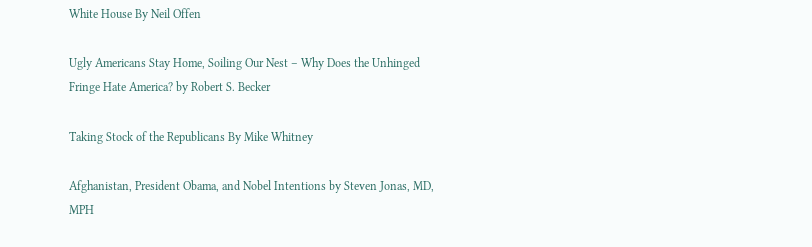White House By Neil Offen

Ugly Americans Stay Home, Soiling Our Nest – Why Does the Unhinged Fringe Hate America? by Robert S. Becker

Taking Stock of the Republicans By Mike Whitney

Afghanistan, President Obama, and Nobel Intentions by Steven Jonas, MD, MPH